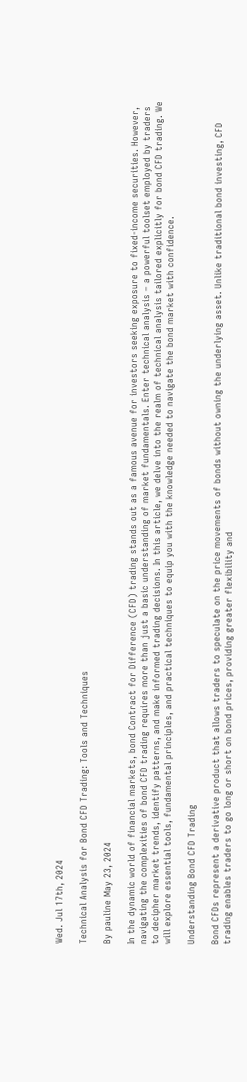Wed. Jul 17th, 2024

Technical Analysis for Bond CFD Trading: Tools and Techniques

By pauline May 23, 2024

In the dynamic world of financial markets, bond Contract for Difference (CFD) trading stands out as a famous avenue for investors seeking exposure to fixed-income securities. However, navigating the complexities of bond CFD trading requires more than just a basic understanding of market fundamentals. Enter technical analysis – a powerful toolset employed by traders to decipher market trends, identify patterns, and make informed trading decisions. In this article, we delve into the realm of technical analysis tailored explicitly for bond CFD trading. We will explore essential tools, fundamental principles, and practical techniques to equip you with the knowledge needed to navigate the bond market with confidence.

Understanding Bond CFD Trading

Bond CFDs represent a derivative product that allows traders to speculate on the price movements of bonds without owning the underlying asset. Unlike traditional bond investing, CFD trading enables traders to go long or short on bond prices, providing greater flexibility and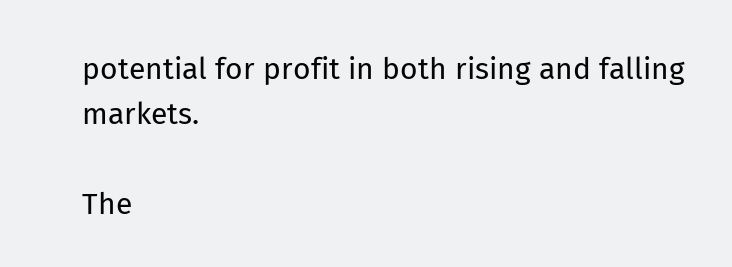potential for profit in both rising and falling markets.

The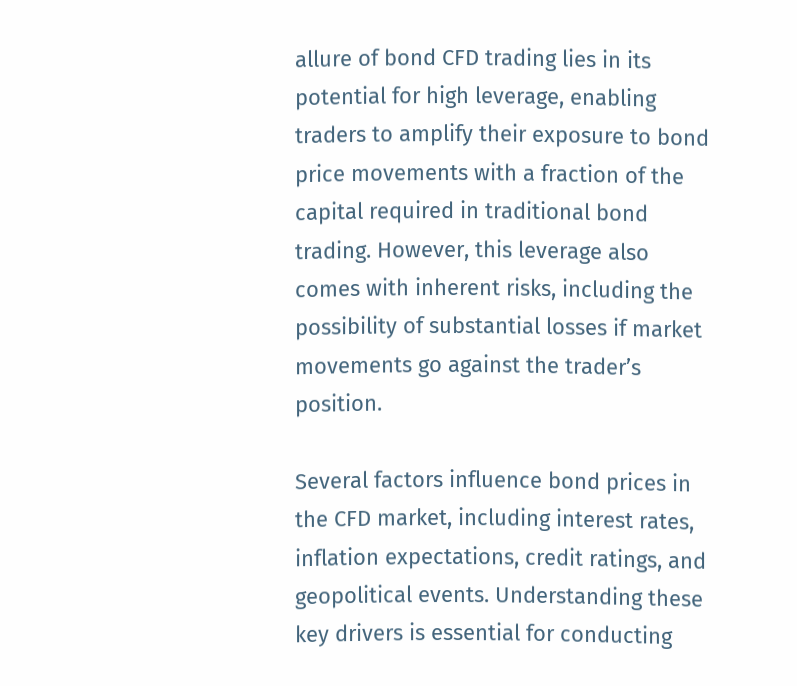allure of bond CFD trading lies in its potential for high leverage, enabling traders to amplify their exposure to bond price movements with a fraction of the capital required in traditional bond trading. However, this leverage also comes with inherent risks, including the possibility of substantial losses if market movements go against the trader’s position.

Several factors influence bond prices in the CFD market, including interest rates, inflation expectations, credit ratings, and geopolitical events. Understanding these key drivers is essential for conducting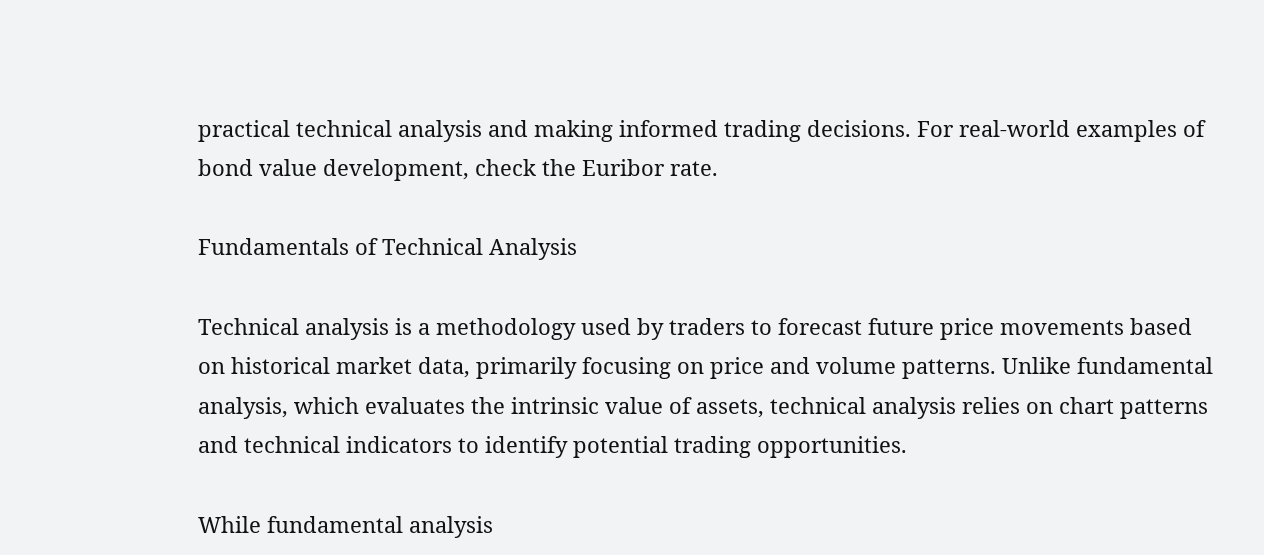practical technical analysis and making informed trading decisions. For real-world examples of bond value development, check the Euribor rate.

Fundamentals of Technical Analysis

Technical analysis is a methodology used by traders to forecast future price movements based on historical market data, primarily focusing on price and volume patterns. Unlike fundamental analysis, which evaluates the intrinsic value of assets, technical analysis relies on chart patterns and technical indicators to identify potential trading opportunities.

While fundamental analysis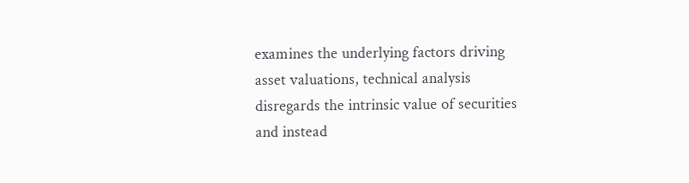examines the underlying factors driving asset valuations, technical analysis disregards the intrinsic value of securities and instead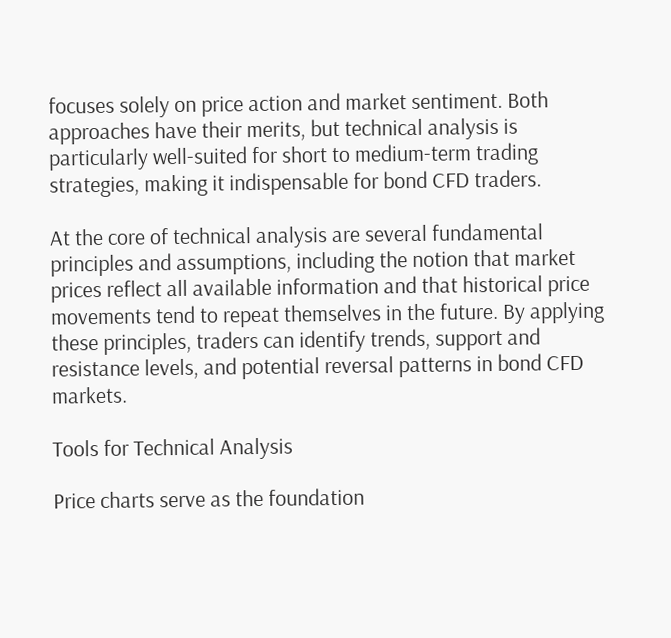focuses solely on price action and market sentiment. Both approaches have their merits, but technical analysis is particularly well-suited for short to medium-term trading strategies, making it indispensable for bond CFD traders.

At the core of technical analysis are several fundamental principles and assumptions, including the notion that market prices reflect all available information and that historical price movements tend to repeat themselves in the future. By applying these principles, traders can identify trends, support and resistance levels, and potential reversal patterns in bond CFD markets.

Tools for Technical Analysis

Price charts serve as the foundation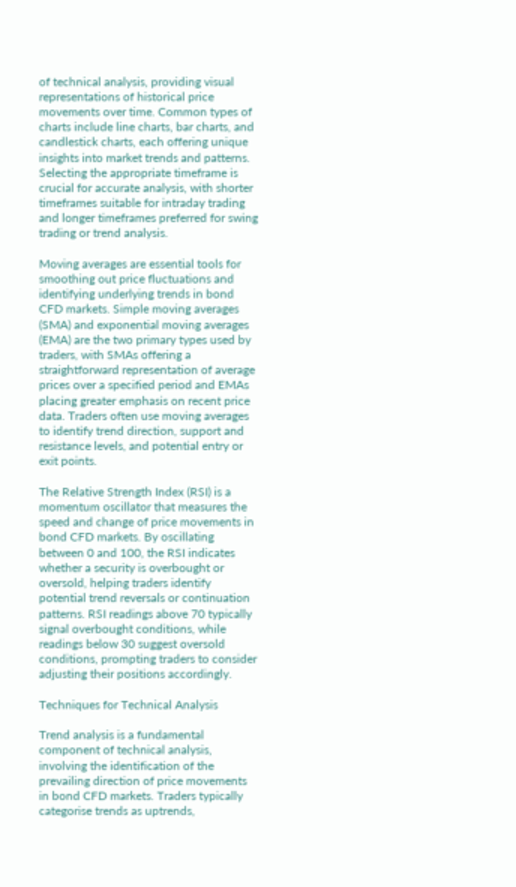of technical analysis, providing visual representations of historical price movements over time. Common types of charts include line charts, bar charts, and candlestick charts, each offering unique insights into market trends and patterns. Selecting the appropriate timeframe is crucial for accurate analysis, with shorter timeframes suitable for intraday trading and longer timeframes preferred for swing trading or trend analysis.

Moving averages are essential tools for smoothing out price fluctuations and identifying underlying trends in bond CFD markets. Simple moving averages (SMA) and exponential moving averages (EMA) are the two primary types used by traders, with SMAs offering a straightforward representation of average prices over a specified period and EMAs placing greater emphasis on recent price data. Traders often use moving averages to identify trend direction, support and resistance levels, and potential entry or exit points.

The Relative Strength Index (RSI) is a momentum oscillator that measures the speed and change of price movements in bond CFD markets. By oscillating between 0 and 100, the RSI indicates whether a security is overbought or oversold, helping traders identify potential trend reversals or continuation patterns. RSI readings above 70 typically signal overbought conditions, while readings below 30 suggest oversold conditions, prompting traders to consider adjusting their positions accordingly.

Techniques for Technical Analysis

Trend analysis is a fundamental component of technical analysis, involving the identification of the prevailing direction of price movements in bond CFD markets. Traders typically categorise trends as uptrends,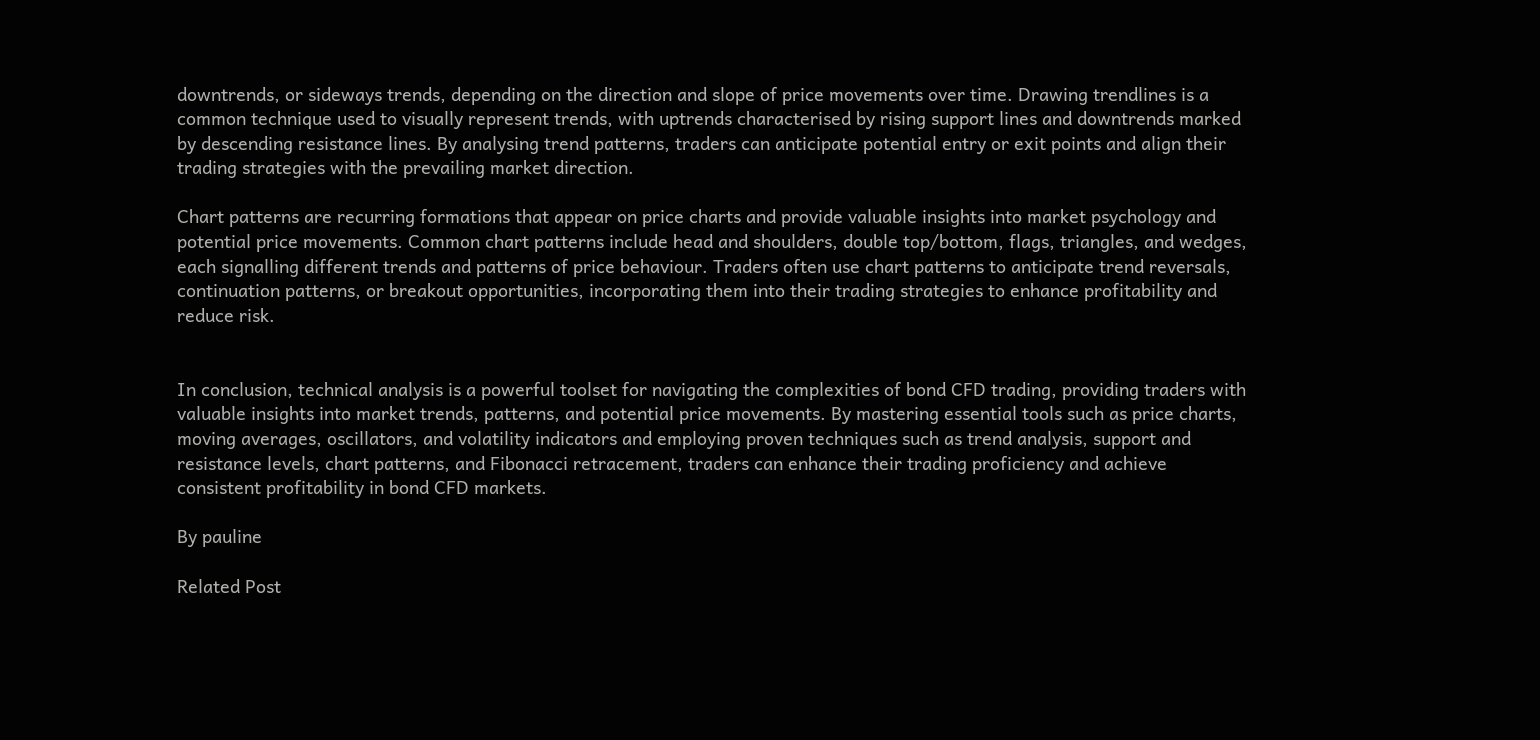downtrends, or sideways trends, depending on the direction and slope of price movements over time. Drawing trendlines is a common technique used to visually represent trends, with uptrends characterised by rising support lines and downtrends marked by descending resistance lines. By analysing trend patterns, traders can anticipate potential entry or exit points and align their trading strategies with the prevailing market direction.

Chart patterns are recurring formations that appear on price charts and provide valuable insights into market psychology and potential price movements. Common chart patterns include head and shoulders, double top/bottom, flags, triangles, and wedges, each signalling different trends and patterns of price behaviour. Traders often use chart patterns to anticipate trend reversals, continuation patterns, or breakout opportunities, incorporating them into their trading strategies to enhance profitability and reduce risk.


In conclusion, technical analysis is a powerful toolset for navigating the complexities of bond CFD trading, providing traders with valuable insights into market trends, patterns, and potential price movements. By mastering essential tools such as price charts, moving averages, oscillators, and volatility indicators and employing proven techniques such as trend analysis, support and resistance levels, chart patterns, and Fibonacci retracement, traders can enhance their trading proficiency and achieve consistent profitability in bond CFD markets.

By pauline

Related Post